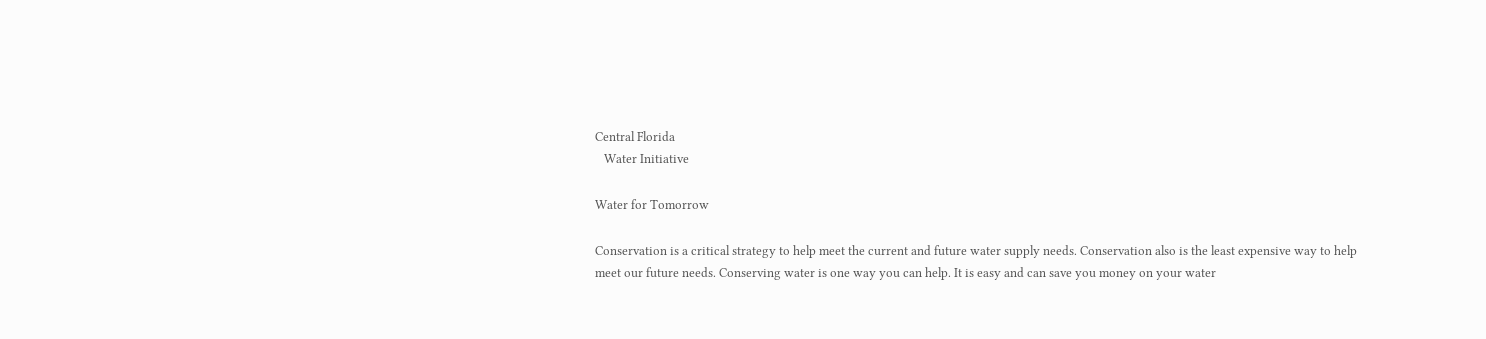Central Florida
   Water Initiative

Water for Tomorrow

Conservation is a critical strategy to help meet the current and future water supply needs. Conservation also is the least expensive way to help meet our future needs. Conserving water is one way you can help. It is easy and can save you money on your water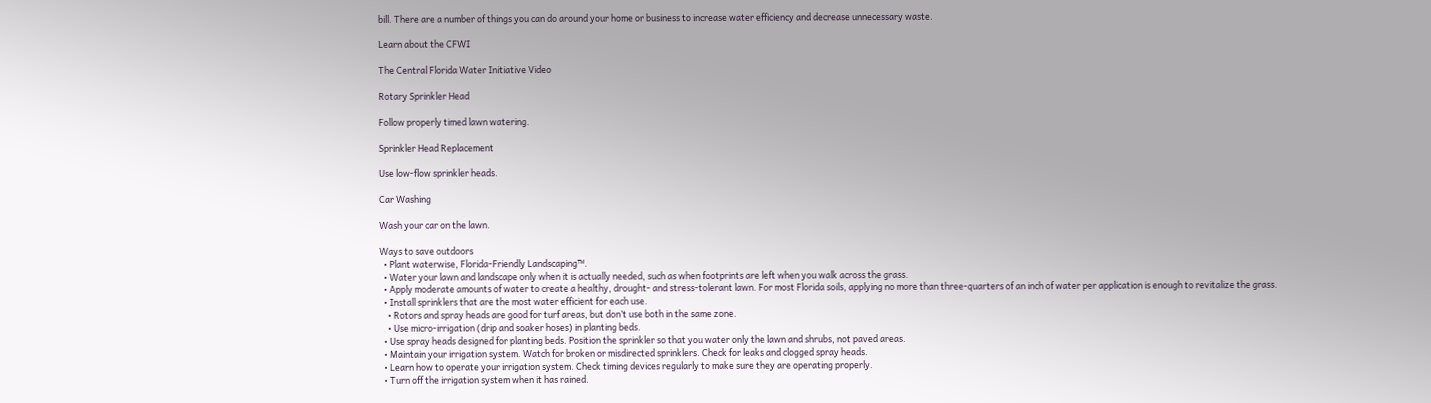bill. There are a number of things you can do around your home or business to increase water efficiency and decrease unnecessary waste.

Learn about the CFWI

The Central Florida Water Initiative Video

Rotary Sprinkler Head

Follow properly timed lawn watering.

Sprinkler Head Replacement

Use low-flow sprinkler heads.

Car Washing

Wash your car on the lawn.

Ways to save outdoors
  • Plant waterwise, Florida-Friendly Landscaping™.
  • Water your lawn and landscape only when it is actually needed, such as when footprints are left when you walk across the grass.
  • Apply moderate amounts of water to create a healthy, drought- and stress-tolerant lawn. For most Florida soils, applying no more than three-quarters of an inch of water per application is enough to revitalize the grass.
  • Install sprinklers that are the most water efficient for each use.
    • Rotors and spray heads are good for turf areas, but don’t use both in the same zone.
    • Use micro-irrigation (drip and soaker hoses) in planting beds.
  • Use spray heads designed for planting beds. Position the sprinkler so that you water only the lawn and shrubs, not paved areas.
  • Maintain your irrigation system. Watch for broken or misdirected sprinklers. Check for leaks and clogged spray heads.
  • Learn how to operate your irrigation system. Check timing devices regularly to make sure they are operating properly.
  • Turn off the irrigation system when it has rained.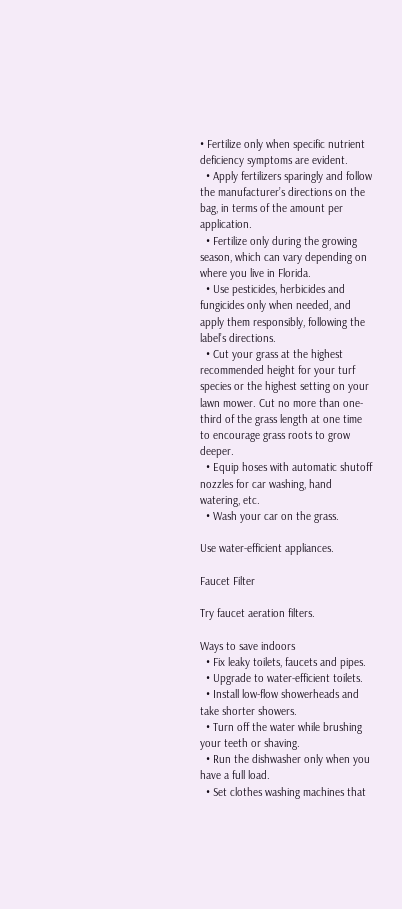• Fertilize only when specific nutrient deficiency symptoms are evident.
  • Apply fertilizers sparingly and follow the manufacturer’s directions on the bag, in terms of the amount per application.
  • Fertilize only during the growing season, which can vary depending on where you live in Florida.
  • Use pesticides, herbicides and fungicides only when needed, and apply them responsibly, following the label’s directions.
  • Cut your grass at the highest recommended height for your turf species or the highest setting on your lawn mower. Cut no more than one-third of the grass length at one time to encourage grass roots to grow deeper.
  • Equip hoses with automatic shutoff nozzles for car washing, hand watering, etc.
  • Wash your car on the grass.

Use water-efficient appliances.

Faucet Filter

Try faucet aeration filters.

Ways to save indoors
  • Fix leaky toilets, faucets and pipes.
  • Upgrade to water-efficient toilets.
  • Install low-flow showerheads and take shorter showers.
  • Turn off the water while brushing your teeth or shaving.
  • Run the dishwasher only when you have a full load.
  • Set clothes washing machines that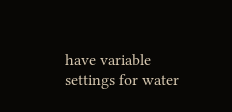have variable settings for water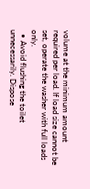volume at the minimum amount required per load. If load size cannot be set, operate the washer with full loads only.
  • Avoid flushing the toilet unnecessarily. Dispose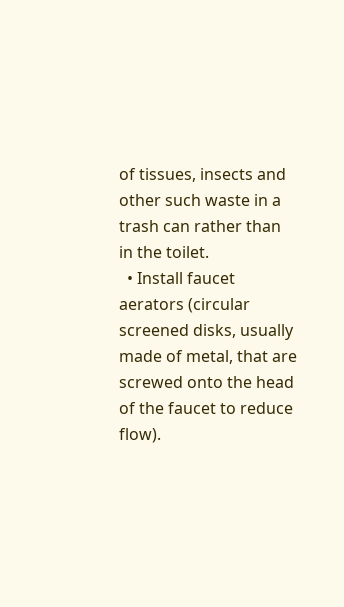of tissues, insects and other such waste in a trash can rather than in the toilet.
  • Install faucet aerators (circular screened disks, usually made of metal, that are screwed onto the head of the faucet to reduce flow).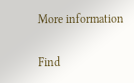More information

Find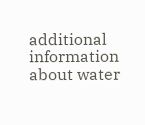additional information about water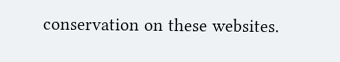conservation on these websites.